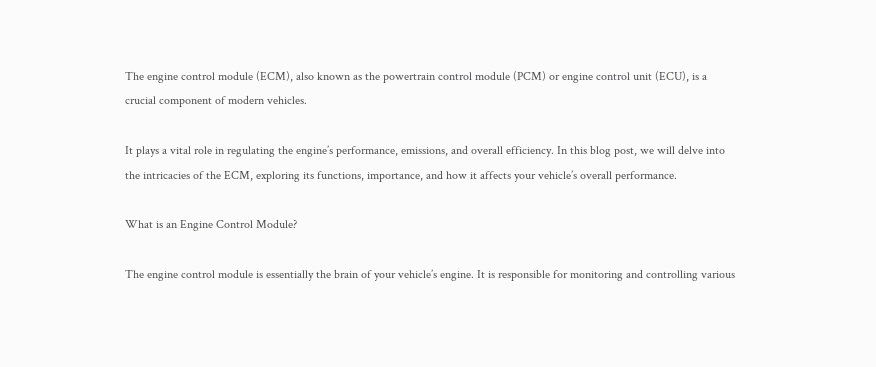The engine control module (ECM), also known as the powertrain control module (PCM) or engine control unit (ECU), is a crucial component of modern vehicles.

It plays a vital role in regulating the engine’s performance, emissions, and overall efficiency. In this blog post, we will delve into the intricacies of the ECM, exploring its functions, importance, and how it affects your vehicle’s overall performance.

What is an Engine Control Module?

The engine control module is essentially the brain of your vehicle’s engine. It is responsible for monitoring and controlling various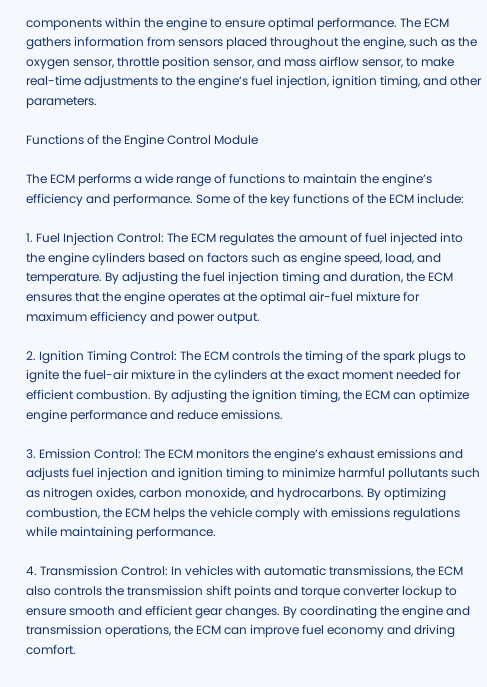components within the engine to ensure optimal performance. The ECM gathers information from sensors placed throughout the engine, such as the oxygen sensor, throttle position sensor, and mass airflow sensor, to make real-time adjustments to the engine’s fuel injection, ignition timing, and other parameters.

Functions of the Engine Control Module

The ECM performs a wide range of functions to maintain the engine’s efficiency and performance. Some of the key functions of the ECM include:

1. Fuel Injection Control: The ECM regulates the amount of fuel injected into the engine cylinders based on factors such as engine speed, load, and temperature. By adjusting the fuel injection timing and duration, the ECM ensures that the engine operates at the optimal air-fuel mixture for maximum efficiency and power output.

2. Ignition Timing Control: The ECM controls the timing of the spark plugs to ignite the fuel-air mixture in the cylinders at the exact moment needed for efficient combustion. By adjusting the ignition timing, the ECM can optimize engine performance and reduce emissions.

3. Emission Control: The ECM monitors the engine’s exhaust emissions and adjusts fuel injection and ignition timing to minimize harmful pollutants such as nitrogen oxides, carbon monoxide, and hydrocarbons. By optimizing combustion, the ECM helps the vehicle comply with emissions regulations while maintaining performance.

4. Transmission Control: In vehicles with automatic transmissions, the ECM also controls the transmission shift points and torque converter lockup to ensure smooth and efficient gear changes. By coordinating the engine and transmission operations, the ECM can improve fuel economy and driving comfort.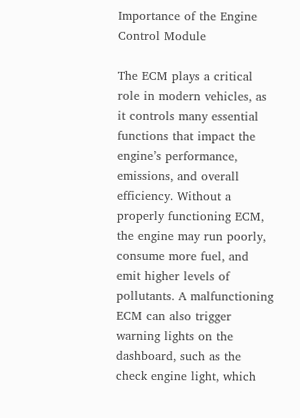Importance of the Engine Control Module

The ECM plays a critical role in modern vehicles, as it controls many essential functions that impact the engine’s performance, emissions, and overall efficiency. Without a properly functioning ECM, the engine may run poorly, consume more fuel, and emit higher levels of pollutants. A malfunctioning ECM can also trigger warning lights on the dashboard, such as the check engine light, which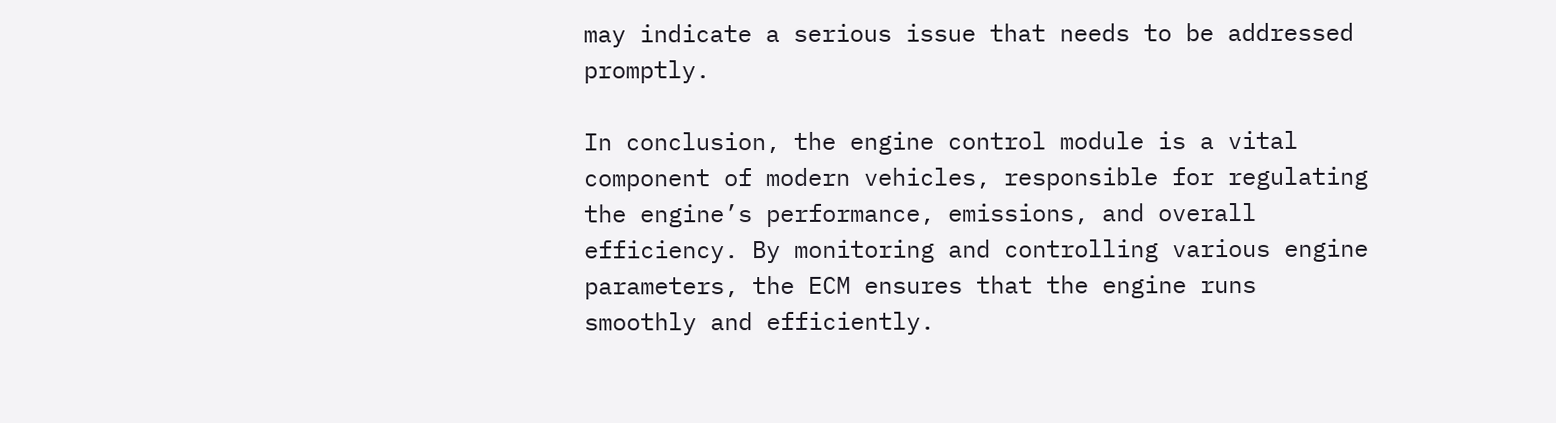may indicate a serious issue that needs to be addressed promptly.

In conclusion, the engine control module is a vital component of modern vehicles, responsible for regulating the engine’s performance, emissions, and overall efficiency. By monitoring and controlling various engine parameters, the ECM ensures that the engine runs smoothly and efficiently.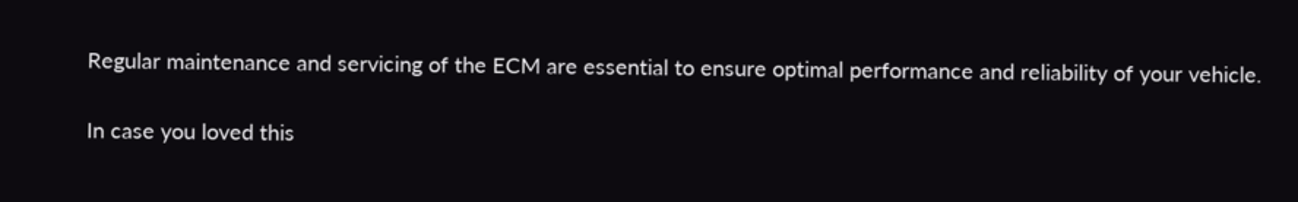Regular maintenance and servicing of the ECM are essential to ensure optimal performance and reliability of your vehicle.

In case you loved this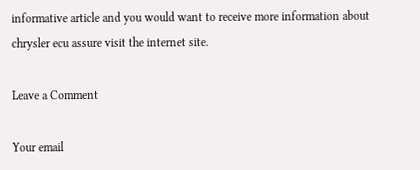informative article and you would want to receive more information about chrysler ecu assure visit the internet site.

Leave a Comment

Your email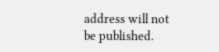address will not be published.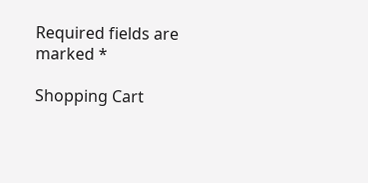Required fields are marked *

Shopping Cart